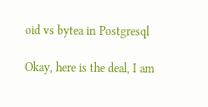oid vs bytea in Postgresql

Okay, here is the deal, I am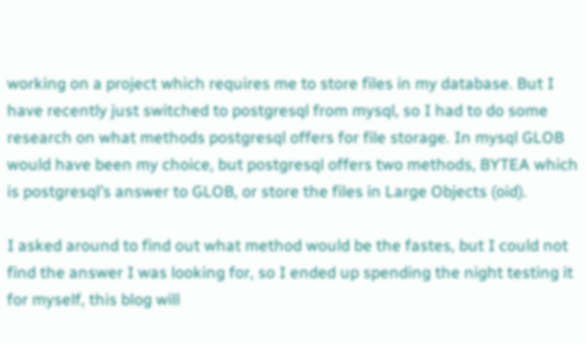working on a project which requires me to store files in my database. But I have recently just switched to postgresql from mysql, so I had to do some research on what methods postgresql offers for file storage. In mysql GLOB would have been my choice, but postgresql offers two methods, BYTEA which is postgresql’s answer to GLOB, or store the files in Large Objects (oid).

I asked around to find out what method would be the fastes, but I could not find the answer I was looking for, so I ended up spending the night testing it for myself, this blog will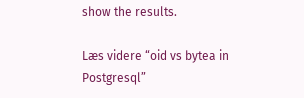show the results.

Læs videre “oid vs bytea in Postgresql”